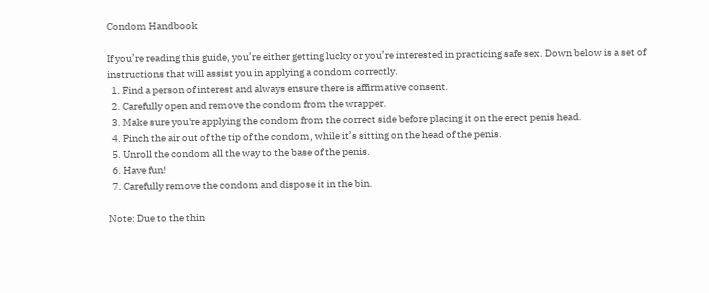Condom Handbook

If you’re reading this guide, you’re either getting lucky or you’re interested in practicing safe sex. Down below is a set of instructions that will assist you in applying a condom correctly.
  1. Find a person of interest and always ensure there is affirmative consent.
  2. Carefully open and remove the condom from the wrapper.
  3. Make sure you're applying the condom from the correct side before placing it on the erect penis head.
  4. Pinch the air out of the tip of the condom, while it’s sitting on the head of the penis.
  5. Unroll the condom all the way to the base of the penis.
  6. Have fun!
  7. Carefully remove the condom and dispose it in the bin.

Note: Due to the thin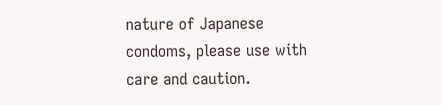nature of Japanese condoms, please use with care and caution.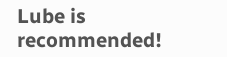Lube is recommended!